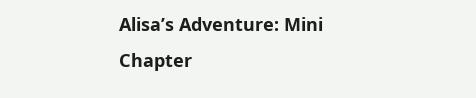Alisa’s Adventure: Mini Chapter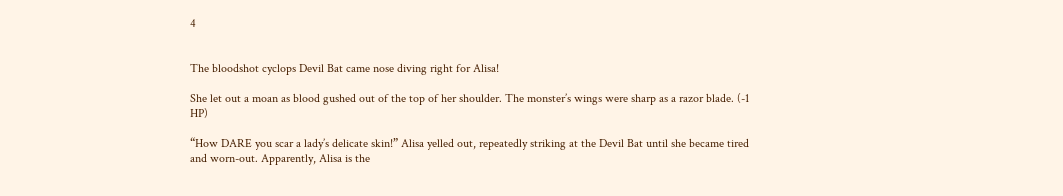4


The bloodshot cyclops Devil Bat came nose diving right for Alisa!

She let out a moan as blood gushed out of the top of her shoulder. The monster’s wings were sharp as a razor blade. (-1 HP)

“How DARE you scar a lady’s delicate skin!” Alisa yelled out, repeatedly striking at the Devil Bat until she became tired and worn-out. Apparently, Alisa is the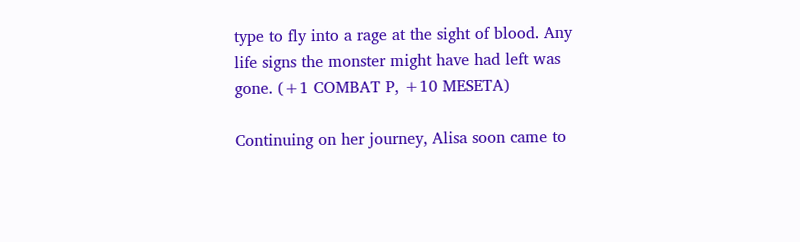type to fly into a rage at the sight of blood. Any life signs the monster might have had left was gone. (+1 COMBAT P, +10 MESETA)

Continuing on her journey, Alisa soon came to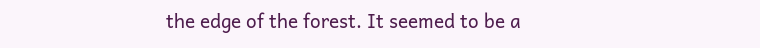the edge of the forest. It seemed to be a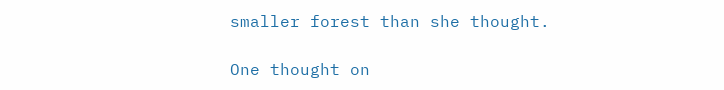smaller forest than she thought.

One thought on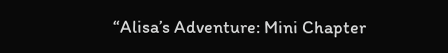“Alisa’s Adventure: Mini Chapter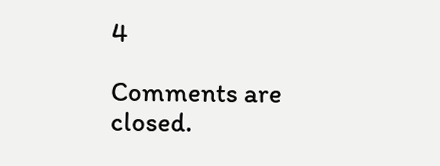4

Comments are closed.